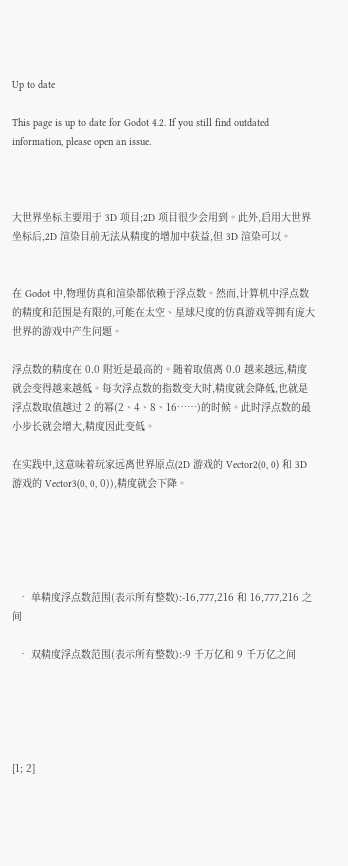Up to date

This page is up to date for Godot 4.2. If you still find outdated information, please open an issue.



大世界坐标主要用于 3D 项目;2D 项目很少会用到。此外,启用大世界坐标后,2D 渲染目前无法从精度的增加中获益,但 3D 渲染可以。


在 Godot 中,物理仿真和渲染都依赖于浮点数。然而,计算机中浮点数的精度和范围是有限的,可能在太空、星球尺度的仿真游戏等拥有庞大世界的游戏中产生问题。

浮点数的精度在 0.0 附近是最高的。随着取值离 0.0 越来越远,精度就会变得越来越低。每次浮点数的指数变大时,精度就会降低,也就是浮点数取值越过 2 的幂(2、4、8、16……)的时候。此时浮点数的最小步长就会增大,精度因此变低。

在实践中,这意味着玩家远离世界原点(2D 游戏的 Vector2(0, 0) 和 3D 游戏的 Vector3(0, 0, 0)),精度就会下降。





  • 单精度浮点数范围(表示所有整数):-16,777,216 和 16,777,216 之间

  • 双精度浮点数范围(表示所有整数):-9 千万亿和 9 千万亿之间





[1; 2]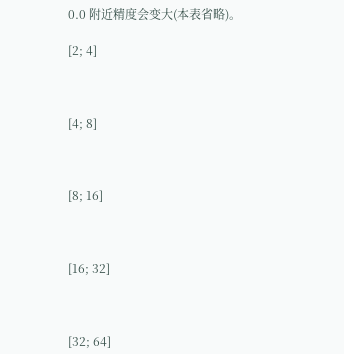0.0 附近精度会变大(本表省略)。

[2; 4]



[4; 8]



[8; 16]



[16; 32]



[32; 64]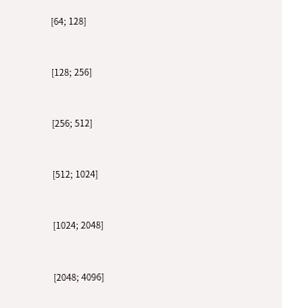[64; 128]



[128; 256]



[256; 512]



[512; 1024]



[1024; 2048]



[2048; 4096]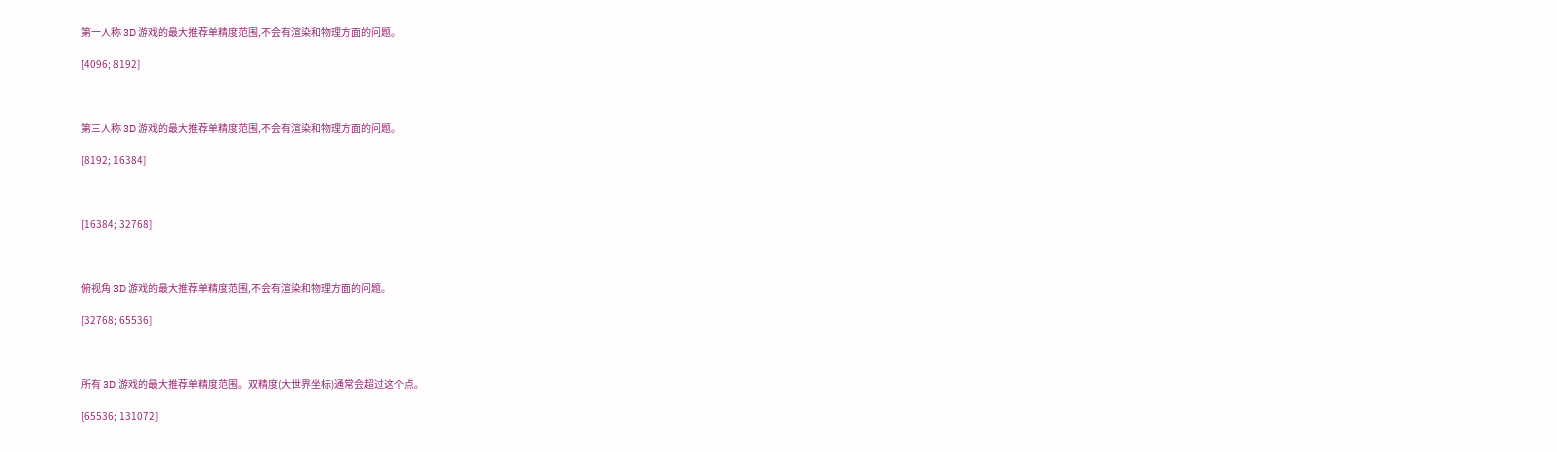第一人称 3D 游戏的最大推荐单精度范围,不会有渲染和物理方面的问题。

[4096; 8192]



第三人称 3D 游戏的最大推荐单精度范围,不会有渲染和物理方面的问题。

[8192; 16384]



[16384; 32768]



俯视角 3D 游戏的最大推荐单精度范围,不会有渲染和物理方面的问题。

[32768; 65536]



所有 3D 游戏的最大推荐单精度范围。双精度(大世界坐标)通常会超过这个点。

[65536; 131072]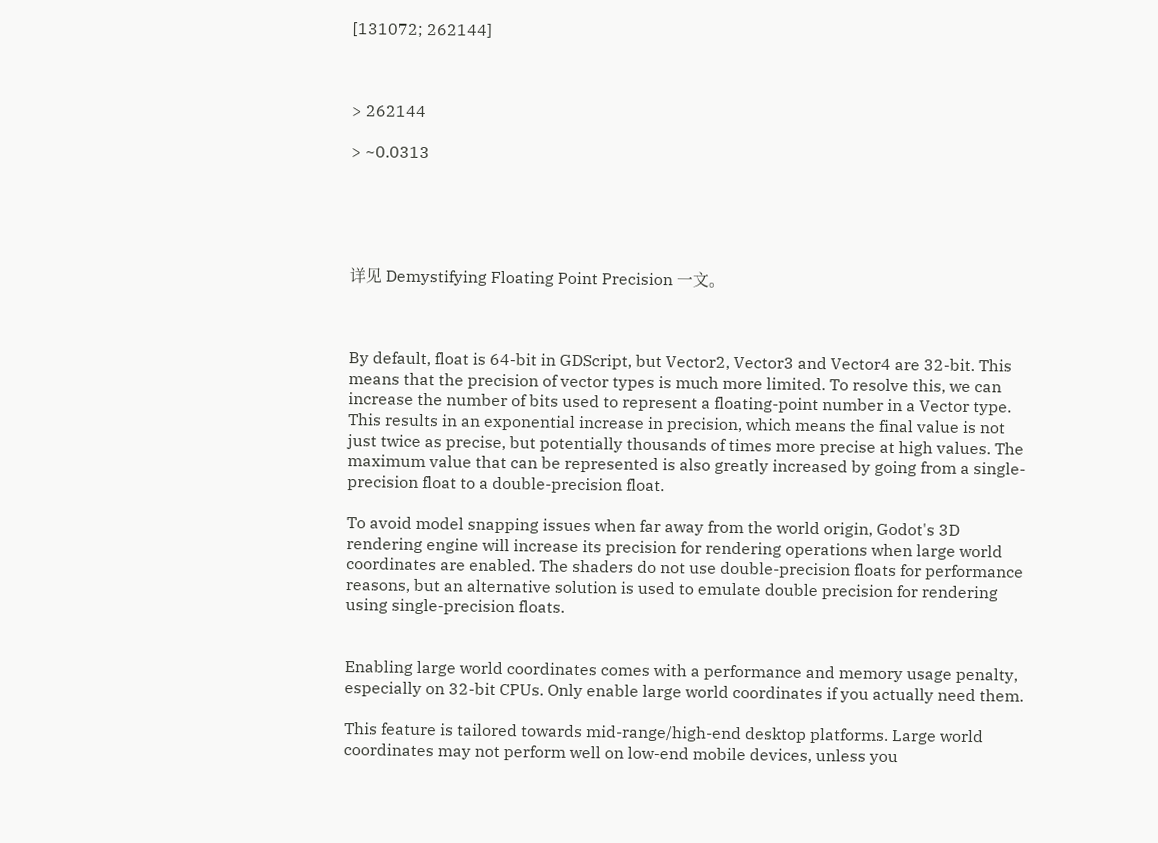[131072; 262144]



> 262144

> ~0.0313





详见 Demystifying Floating Point Precision 一文。



By default, float is 64-bit in GDScript, but Vector2, Vector3 and Vector4 are 32-bit. This means that the precision of vector types is much more limited. To resolve this, we can increase the number of bits used to represent a floating-point number in a Vector type. This results in an exponential increase in precision, which means the final value is not just twice as precise, but potentially thousands of times more precise at high values. The maximum value that can be represented is also greatly increased by going from a single-precision float to a double-precision float.

To avoid model snapping issues when far away from the world origin, Godot's 3D rendering engine will increase its precision for rendering operations when large world coordinates are enabled. The shaders do not use double-precision floats for performance reasons, but an alternative solution is used to emulate double precision for rendering using single-precision floats.


Enabling large world coordinates comes with a performance and memory usage penalty, especially on 32-bit CPUs. Only enable large world coordinates if you actually need them.

This feature is tailored towards mid-range/high-end desktop platforms. Large world coordinates may not perform well on low-end mobile devices, unless you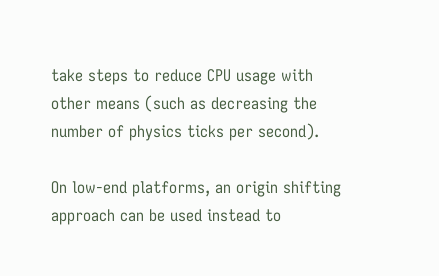take steps to reduce CPU usage with other means (such as decreasing the number of physics ticks per second).

On low-end platforms, an origin shifting approach can be used instead to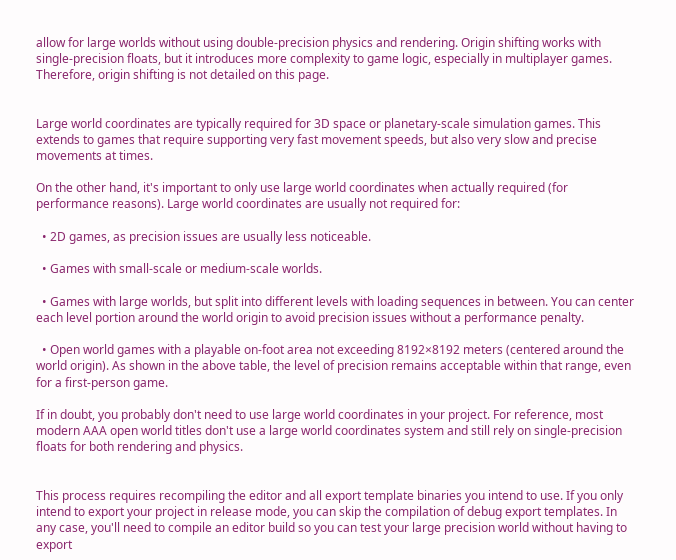allow for large worlds without using double-precision physics and rendering. Origin shifting works with single-precision floats, but it introduces more complexity to game logic, especially in multiplayer games. Therefore, origin shifting is not detailed on this page.


Large world coordinates are typically required for 3D space or planetary-scale simulation games. This extends to games that require supporting very fast movement speeds, but also very slow and precise movements at times.

On the other hand, it's important to only use large world coordinates when actually required (for performance reasons). Large world coordinates are usually not required for:

  • 2D games, as precision issues are usually less noticeable.

  • Games with small-scale or medium-scale worlds.

  • Games with large worlds, but split into different levels with loading sequences in between. You can center each level portion around the world origin to avoid precision issues without a performance penalty.

  • Open world games with a playable on-foot area not exceeding 8192×8192 meters (centered around the world origin). As shown in the above table, the level of precision remains acceptable within that range, even for a first-person game.

If in doubt, you probably don't need to use large world coordinates in your project. For reference, most modern AAA open world titles don't use a large world coordinates system and still rely on single-precision floats for both rendering and physics.


This process requires recompiling the editor and all export template binaries you intend to use. If you only intend to export your project in release mode, you can skip the compilation of debug export templates. In any case, you'll need to compile an editor build so you can test your large precision world without having to export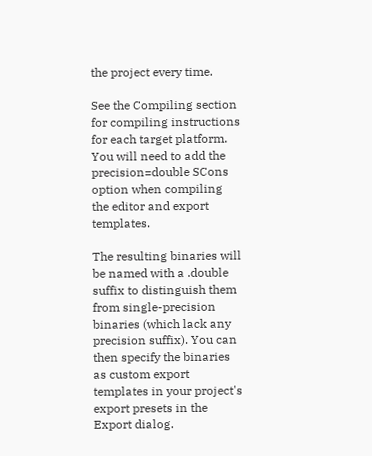the project every time.

See the Compiling section for compiling instructions for each target platform. You will need to add the precision=double SCons option when compiling the editor and export templates.

The resulting binaries will be named with a .double suffix to distinguish them from single-precision binaries (which lack any precision suffix). You can then specify the binaries as custom export templates in your project's export presets in the Export dialog.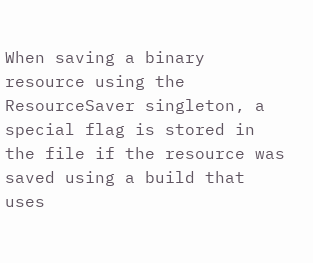When saving a binary resource using the ResourceSaver singleton, a special flag is stored in the file if the resource was saved using a build that uses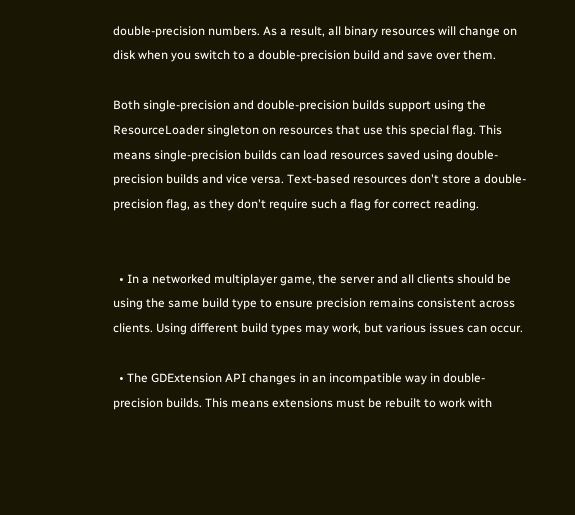double-precision numbers. As a result, all binary resources will change on disk when you switch to a double-precision build and save over them.

Both single-precision and double-precision builds support using the ResourceLoader singleton on resources that use this special flag. This means single-precision builds can load resources saved using double-precision builds and vice versa. Text-based resources don't store a double-precision flag, as they don't require such a flag for correct reading.


  • In a networked multiplayer game, the server and all clients should be using the same build type to ensure precision remains consistent across clients. Using different build types may work, but various issues can occur.

  • The GDExtension API changes in an incompatible way in double-precision builds. This means extensions must be rebuilt to work with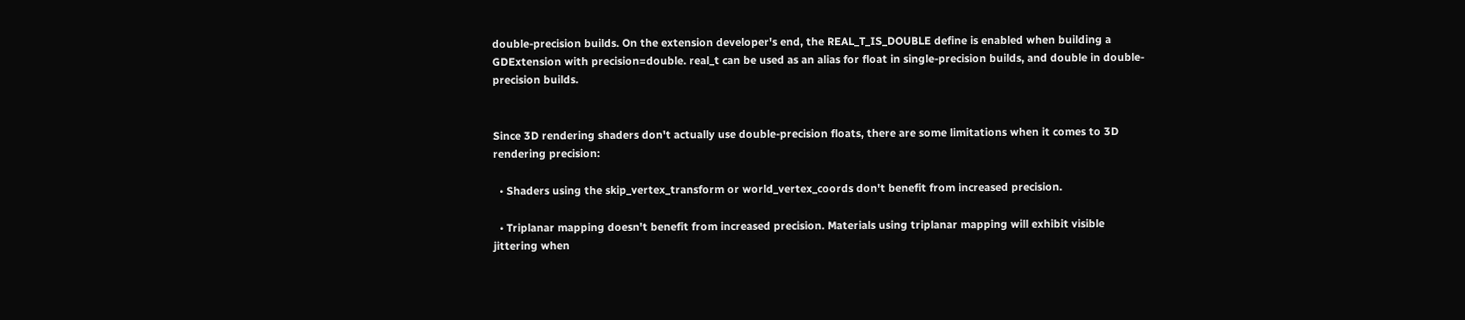double-precision builds. On the extension developer's end, the REAL_T_IS_DOUBLE define is enabled when building a GDExtension with precision=double. real_t can be used as an alias for float in single-precision builds, and double in double-precision builds.


Since 3D rendering shaders don't actually use double-precision floats, there are some limitations when it comes to 3D rendering precision:

  • Shaders using the skip_vertex_transform or world_vertex_coords don't benefit from increased precision.

  • Triplanar mapping doesn't benefit from increased precision. Materials using triplanar mapping will exhibit visible jittering when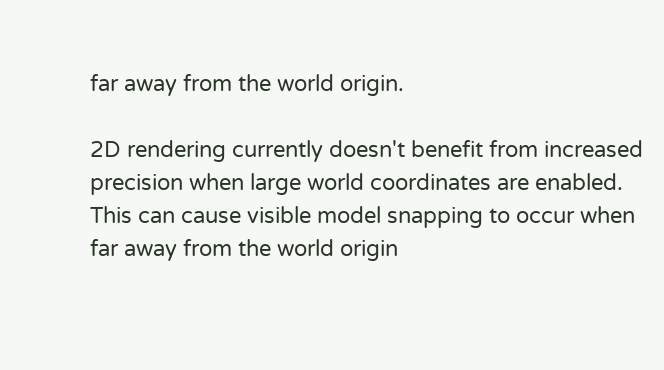far away from the world origin.

2D rendering currently doesn't benefit from increased precision when large world coordinates are enabled. This can cause visible model snapping to occur when far away from the world origin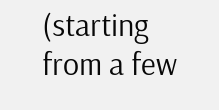(starting from a few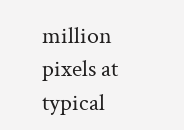million pixels at typical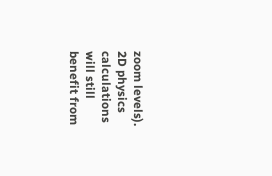zoom levels). 2D physics calculations will still benefit from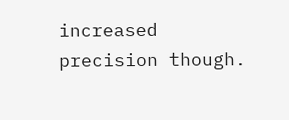increased precision though.